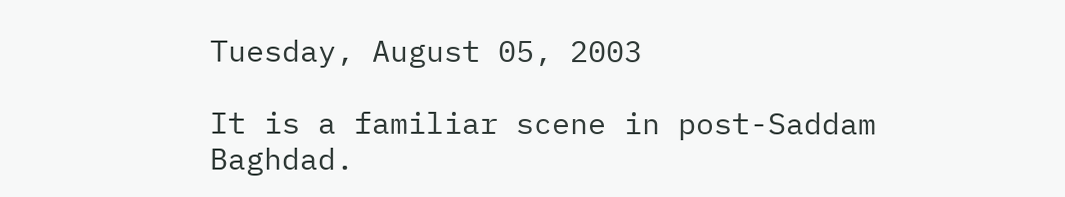Tuesday, August 05, 2003

It is a familiar scene in post-Saddam Baghdad.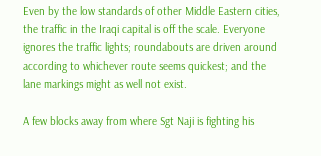Even by the low standards of other Middle Eastern cities, the traffic in the Iraqi capital is off the scale. Everyone ignores the traffic lights; roundabouts are driven around according to whichever route seems quickest; and the lane markings might as well not exist.

A few blocks away from where Sgt Naji is fighting his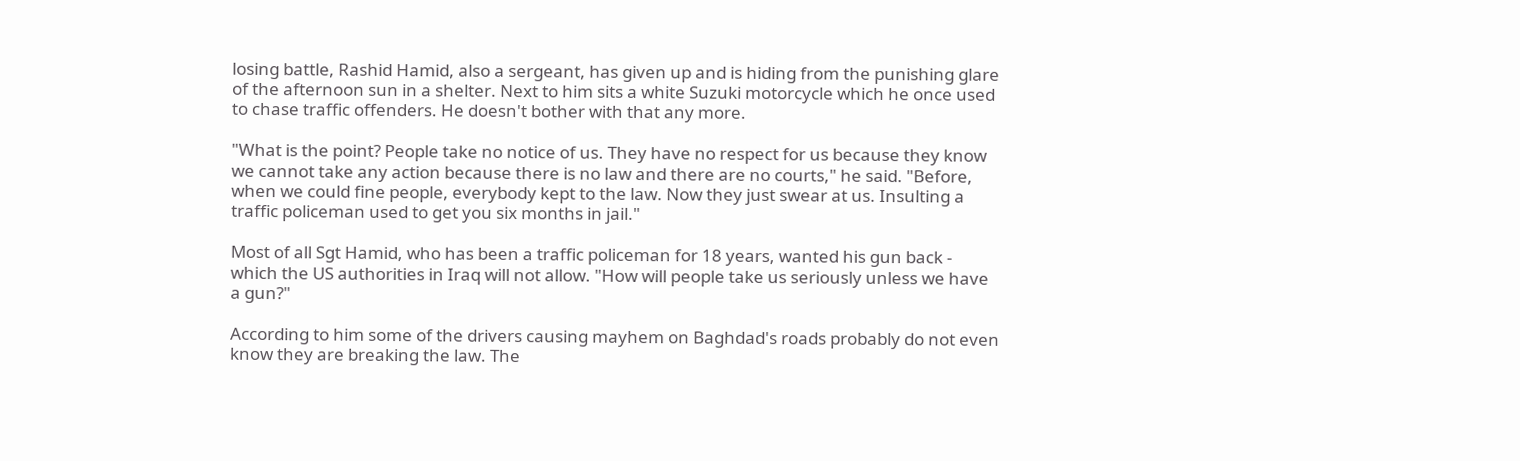losing battle, Rashid Hamid, also a sergeant, has given up and is hiding from the punishing glare of the afternoon sun in a shelter. Next to him sits a white Suzuki motorcycle which he once used to chase traffic offenders. He doesn't bother with that any more.

"What is the point? People take no notice of us. They have no respect for us because they know we cannot take any action because there is no law and there are no courts," he said. "Before, when we could fine people, everybody kept to the law. Now they just swear at us. Insulting a traffic policeman used to get you six months in jail."

Most of all Sgt Hamid, who has been a traffic policeman for 18 years, wanted his gun back - which the US authorities in Iraq will not allow. "How will people take us seriously unless we have a gun?"

According to him some of the drivers causing mayhem on Baghdad's roads probably do not even know they are breaking the law. The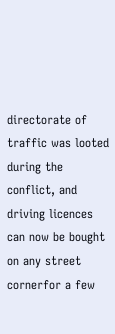directorate of traffic was looted during the conflict, and driving licences can now be bought on any street cornerfor a few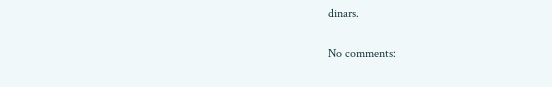dinars.

No comments: